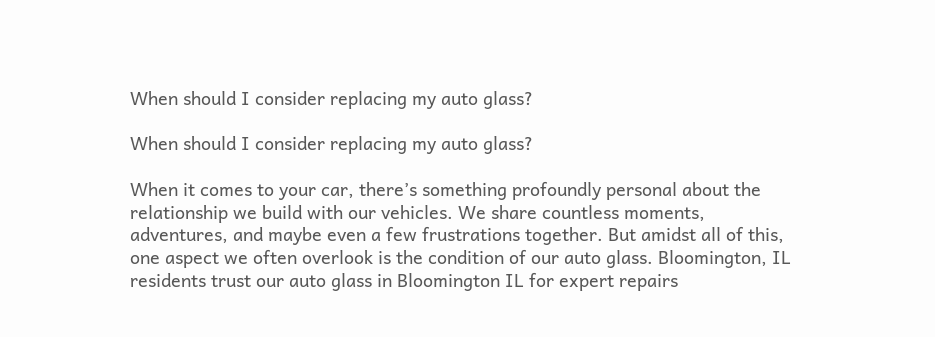When should I consider replacing my auto glass?

When should I consider replacing my auto glass?

When it comes to your car, there’s something profoundly personal about the relationship we build with our vehicles. We share countless moments, adventures, and maybe even a few frustrations together. But amidst all of this, one aspect we often overlook is the condition of our auto glass. Bloomington, IL residents trust our auto glass in Bloomington IL for expert repairs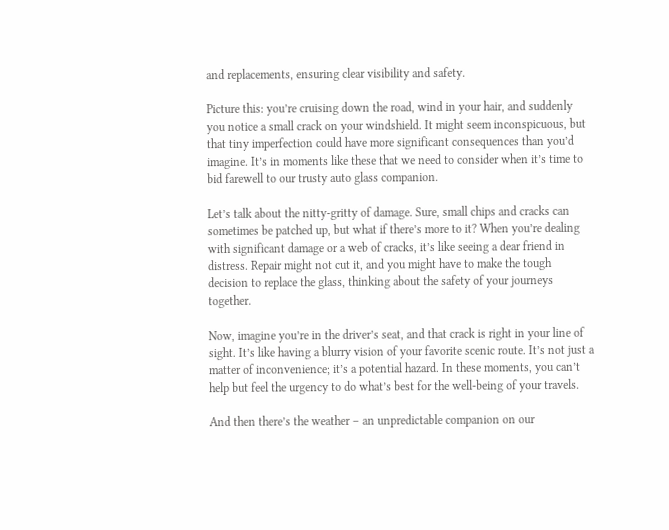and replacements, ensuring clear visibility and safety.

Picture this: you’re cruising down the road, wind in your hair, and suddenly you notice a small crack on your windshield. It might seem inconspicuous, but that tiny imperfection could have more significant consequences than you’d imagine. It’s in moments like these that we need to consider when it’s time to bid farewell to our trusty auto glass companion.

Let’s talk about the nitty-gritty of damage. Sure, small chips and cracks can sometimes be patched up, but what if there’s more to it? When you’re dealing with significant damage or a web of cracks, it’s like seeing a dear friend in distress. Repair might not cut it, and you might have to make the tough decision to replace the glass, thinking about the safety of your journeys together.

Now, imagine you’re in the driver’s seat, and that crack is right in your line of sight. It’s like having a blurry vision of your favorite scenic route. It’s not just a matter of inconvenience; it’s a potential hazard. In these moments, you can’t help but feel the urgency to do what’s best for the well-being of your travels.

And then there’s the weather – an unpredictable companion on our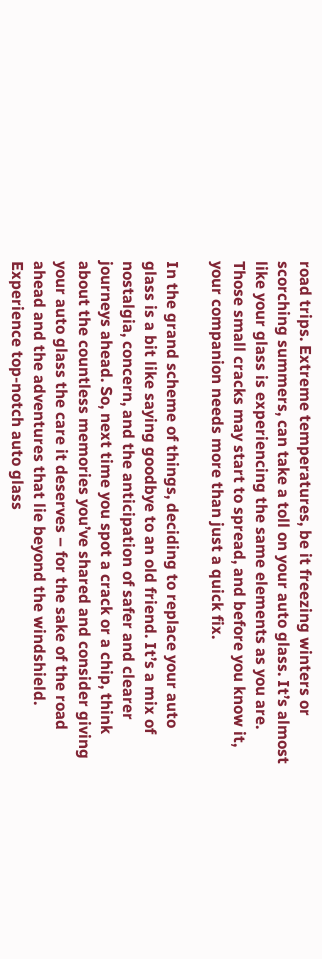road trips. Extreme temperatures, be it freezing winters or scorching summers, can take a toll on your auto glass. It’s almost like your glass is experiencing the same elements as you are. Those small cracks may start to spread, and before you know it, your companion needs more than just a quick fix.

In the grand scheme of things, deciding to replace your auto glass is a bit like saying goodbye to an old friend. It’s a mix of nostalgia, concern, and the anticipation of safer and clearer journeys ahead. So, next time you spot a crack or a chip, think about the countless memories you’ve shared and consider giving your auto glass the care it deserves – for the sake of the road ahead and the adventures that lie beyond the windshield. Experience top-notch auto glass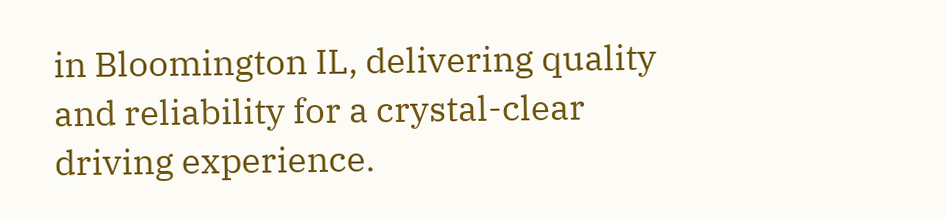in Bloomington IL, delivering quality and reliability for a crystal-clear driving experience.